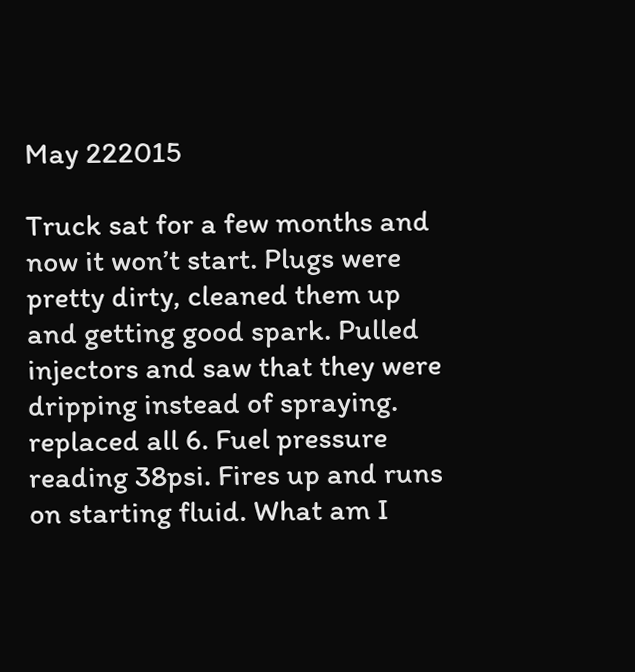May 222015

Truck sat for a few months and now it won’t start. Plugs were pretty dirty, cleaned them up and getting good spark. Pulled injectors and saw that they were dripping instead of spraying. replaced all 6. Fuel pressure reading 38psi. Fires up and runs on starting fluid. What am I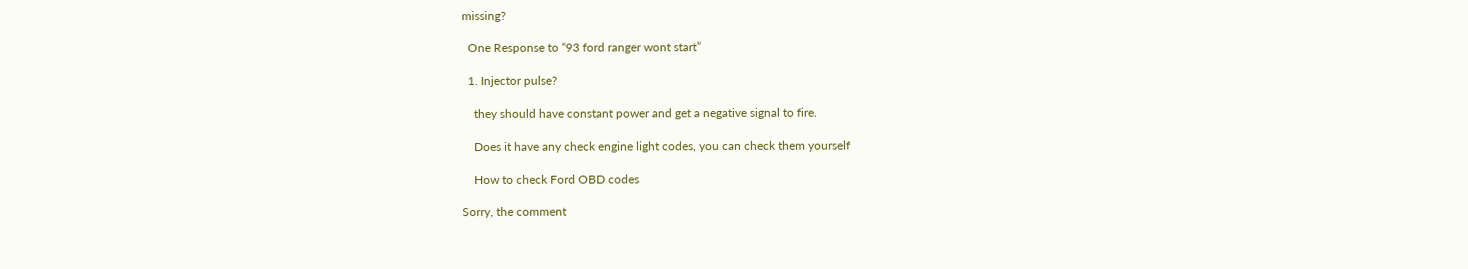missing?

  One Response to “93 ford ranger wont start”

  1. Injector pulse?

    they should have constant power and get a negative signal to fire.

    Does it have any check engine light codes, you can check them yourself

    How to check Ford OBD codes

Sorry, the comment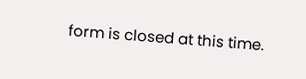form is closed at this time.